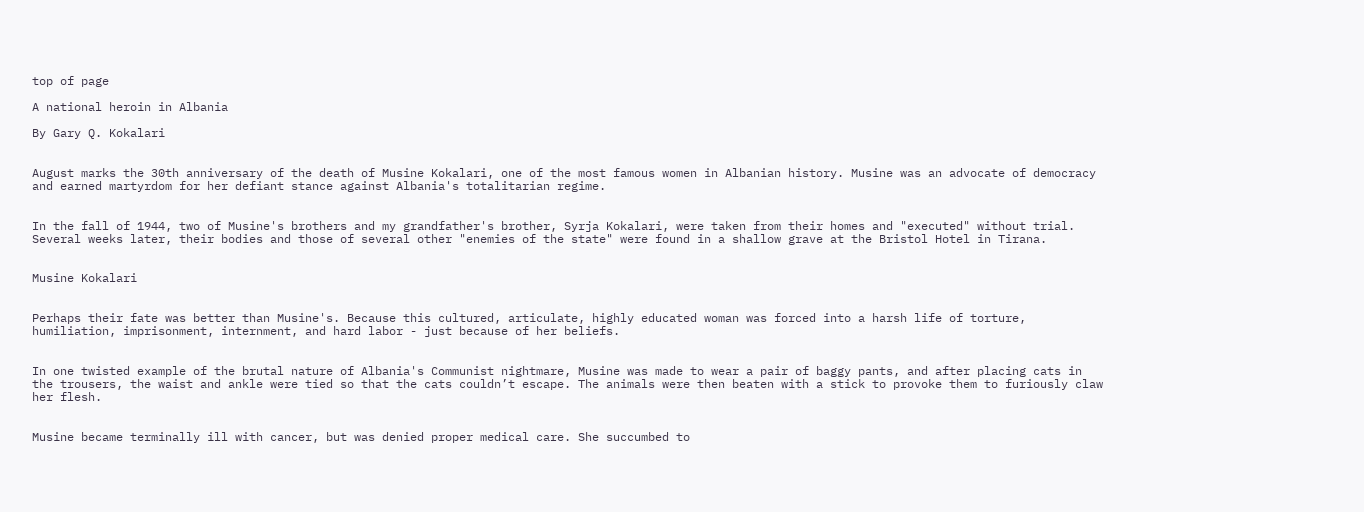top of page

A national heroin in Albania

By Gary Q. Kokalari


August marks the 30th anniversary of the death of Musine Kokalari, one of the most famous women in Albanian history. Musine was an advocate of democracy and earned martyrdom for her defiant stance against Albania's totalitarian regime.


In the fall of 1944, two of Musine's brothers and my grandfather's brother, Syrja Kokalari, were taken from their homes and "executed" without trial. Several weeks later, their bodies and those of several other "enemies of the state" were found in a shallow grave at the Bristol Hotel in Tirana.


Musine Kokalari


Perhaps their fate was better than Musine's. Because this cultured, articulate, highly educated woman was forced into a harsh life of torture, humiliation, imprisonment, internment, and hard labor - just because of her beliefs.


In one twisted example of the brutal nature of Albania's Communist nightmare, Musine was made to wear a pair of baggy pants, and after placing cats in the trousers, the waist and ankle were tied so that the cats couldn’t escape. The animals were then beaten with a stick to provoke them to furiously claw her flesh.


Musine became terminally ill with cancer, but was denied proper medical care. She succumbed to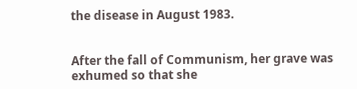the disease in August 1983.


After the fall of Communism, her grave was exhumed so that she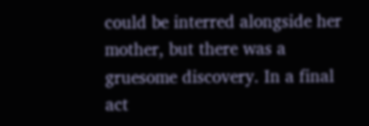could be interred alongside her mother, but there was a gruesome discovery. In a final act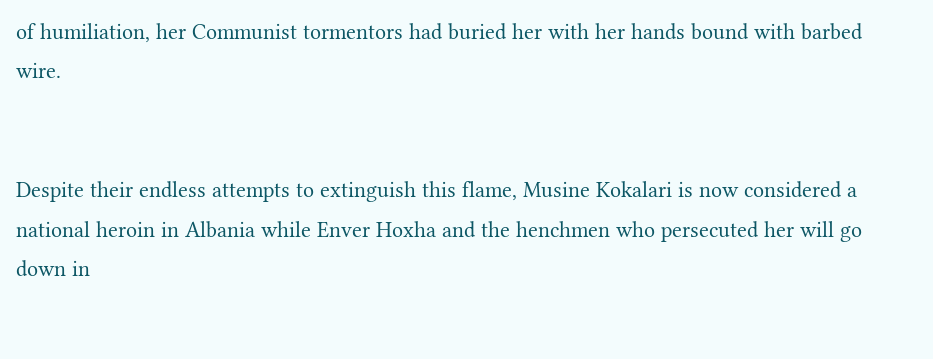of humiliation, her Communist tormentors had buried her with her hands bound with barbed wire.


Despite their endless attempts to extinguish this flame, Musine Kokalari is now considered a national heroin in Albania while Enver Hoxha and the henchmen who persecuted her will go down in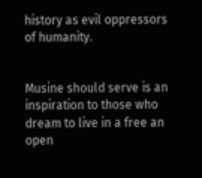history as evil oppressors of humanity.


Musine should serve is an inspiration to those who dream to live in a free an open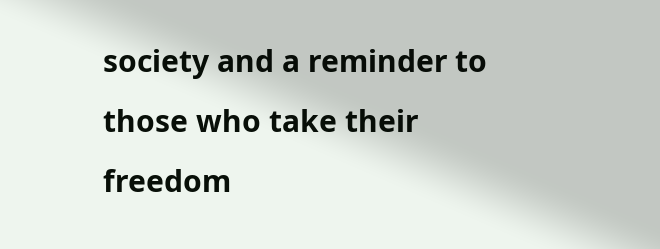society and a reminder to those who take their freedom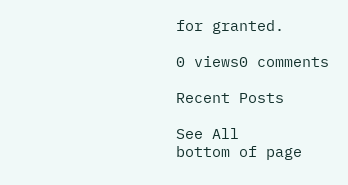for granted.

0 views0 comments

Recent Posts

See All
bottom of page